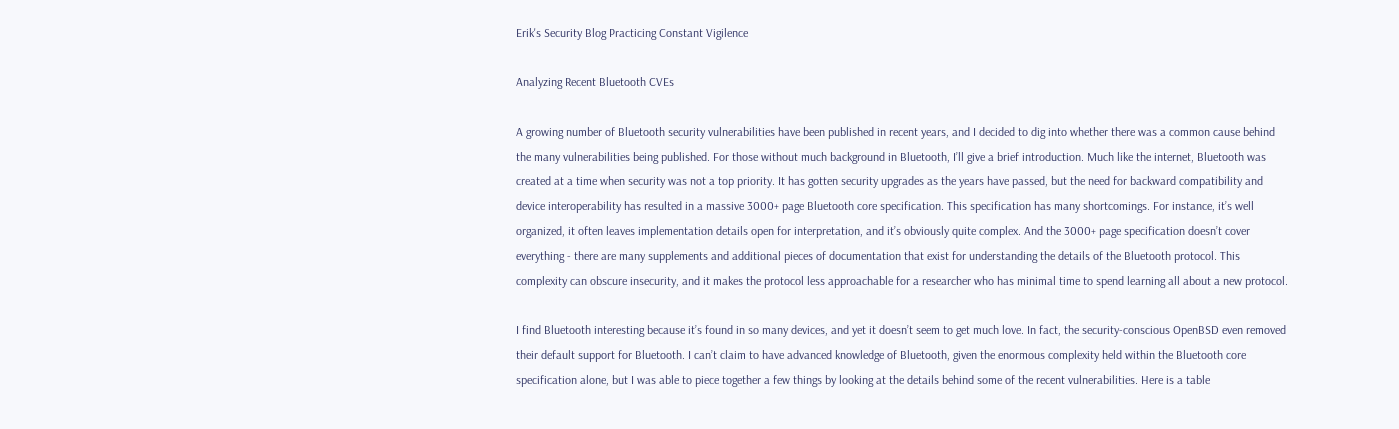Erik's Security Blog Practicing Constant Vigilence

Analyzing Recent Bluetooth CVEs

A growing number of Bluetooth security vulnerabilities have been published in recent years, and I decided to dig into whether there was a common cause behind the many vulnerabilities being published. For those without much background in Bluetooth, I’ll give a brief introduction. Much like the internet, Bluetooth was created at a time when security was not a top priority. It has gotten security upgrades as the years have passed, but the need for backward compatibility and device interoperability has resulted in a massive 3000+ page Bluetooth core specification. This specification has many shortcomings. For instance, it’s well organized, it often leaves implementation details open for interpretation, and it’s obviously quite complex. And the 3000+ page specification doesn’t cover everything - there are many supplements and additional pieces of documentation that exist for understanding the details of the Bluetooth protocol. This complexity can obscure insecurity, and it makes the protocol less approachable for a researcher who has minimal time to spend learning all about a new protocol.

I find Bluetooth interesting because it’s found in so many devices, and yet it doesn’t seem to get much love. In fact, the security-conscious OpenBSD even removed their default support for Bluetooth. I can’t claim to have advanced knowledge of Bluetooth, given the enormous complexity held within the Bluetooth core specification alone, but I was able to piece together a few things by looking at the details behind some of the recent vulnerabilities. Here is a table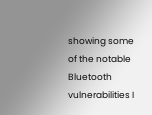showing some of the notable Bluetooth vulnerabilities I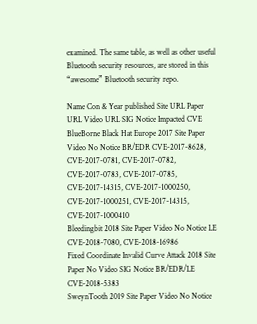examined. The same table, as well as other useful Bluetooth security resources, are stored in this “awesome” Bluetooth security repo.

Name Con & Year published Site URL Paper URL Video URL SIG Notice Impacted CVE
BlueBorne Black Hat Europe 2017 Site Paper Video No Notice BR/EDR CVE-2017-8628, CVE-2017-0781, CVE-2017-0782, CVE-2017-0783, CVE-2017-0785, CVE-2017-14315, CVE-2017-1000250, CVE-2017-1000251, CVE-2017-14315, CVE-2017-1000410
Bleedingbit 2018 Site Paper Video No Notice LE CVE-2018-7080, CVE-2018-16986
Fixed Coordinate Invalid Curve Attack 2018 Site Paper No Video SIG Notice BR/EDR/LE CVE-2018-5383
SweynTooth 2019 Site Paper Video No Notice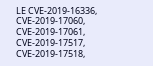LE CVE-2019-16336, CVE-2019-17060, CVE-2019-17061, CVE-2019-17517, CVE-2019-17518,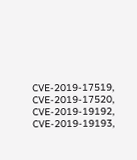CVE-2019-17519, CVE-2019-17520, CVE-2019-19192, CVE-2019-19193,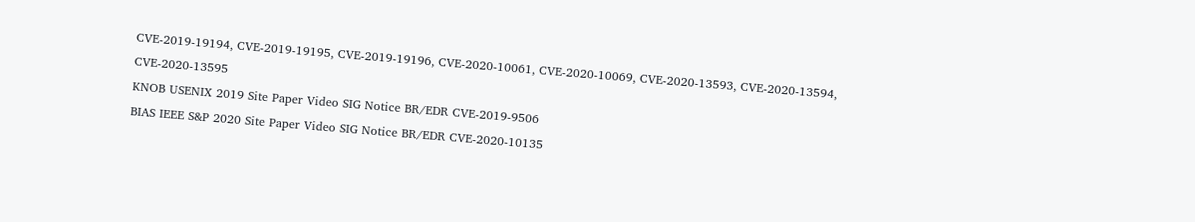CVE-2019-19194, CVE-2019-19195, CVE-2019-19196, CVE-2020-10061, CVE-2020-10069, CVE-2020-13593, CVE-2020-13594, CVE-2020-13595
KNOB USENIX 2019 Site Paper Video SIG Notice BR/EDR CVE-2019-9506
BIAS IEEE S&P 2020 Site Paper Video SIG Notice BR/EDR CVE-2020-10135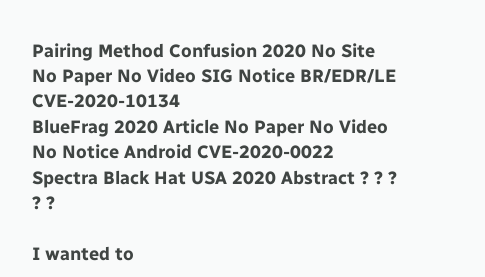Pairing Method Confusion 2020 No Site No Paper No Video SIG Notice BR/EDR/LE CVE-2020-10134
BlueFrag 2020 Article No Paper No Video No Notice Android CVE-2020-0022
Spectra Black Hat USA 2020 Abstract ? ? ? ? ?

I wanted to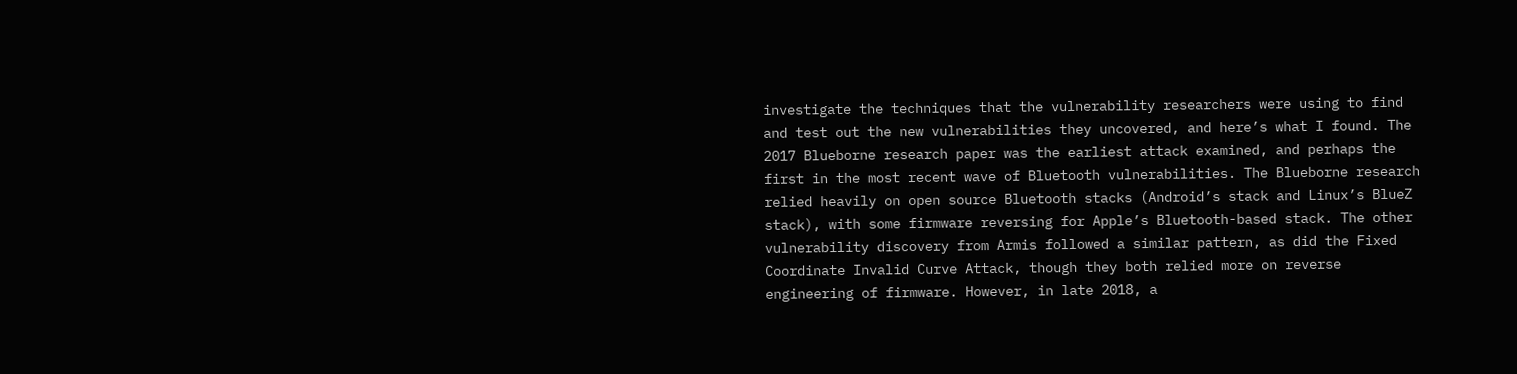investigate the techniques that the vulnerability researchers were using to find and test out the new vulnerabilities they uncovered, and here’s what I found. The 2017 Blueborne research paper was the earliest attack examined, and perhaps the first in the most recent wave of Bluetooth vulnerabilities. The Blueborne research relied heavily on open source Bluetooth stacks (Android’s stack and Linux’s BlueZ stack), with some firmware reversing for Apple’s Bluetooth-based stack. The other vulnerability discovery from Armis followed a similar pattern, as did the Fixed Coordinate Invalid Curve Attack, though they both relied more on reverse engineering of firmware. However, in late 2018, a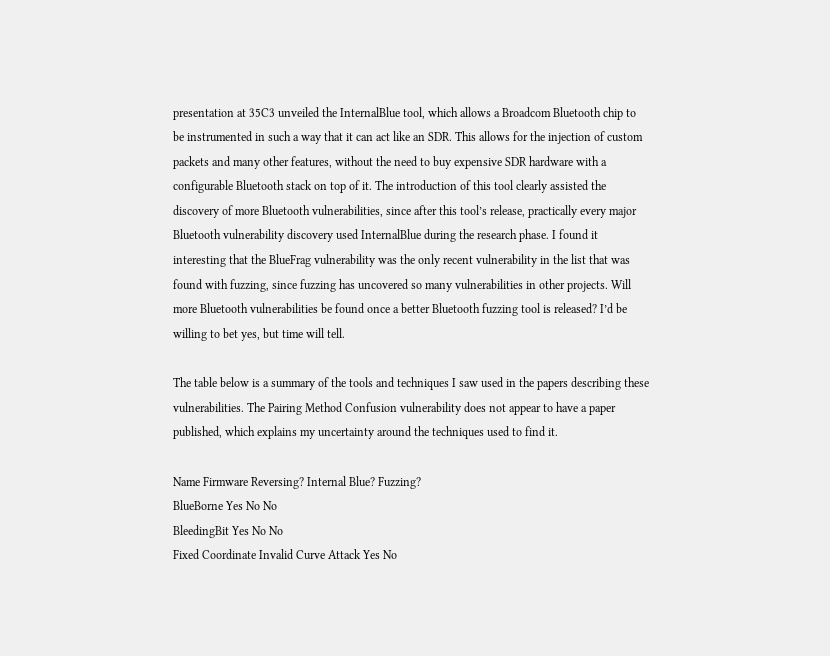presentation at 35C3 unveiled the InternalBlue tool, which allows a Broadcom Bluetooth chip to be instrumented in such a way that it can act like an SDR. This allows for the injection of custom packets and many other features, without the need to buy expensive SDR hardware with a configurable Bluetooth stack on top of it. The introduction of this tool clearly assisted the discovery of more Bluetooth vulnerabilities, since after this tool’s release, practically every major Bluetooth vulnerability discovery used InternalBlue during the research phase. I found it interesting that the BlueFrag vulnerability was the only recent vulnerability in the list that was found with fuzzing, since fuzzing has uncovered so many vulnerabilities in other projects. Will more Bluetooth vulnerabilities be found once a better Bluetooth fuzzing tool is released? I’d be willing to bet yes, but time will tell.

The table below is a summary of the tools and techniques I saw used in the papers describing these vulnerabilities. The Pairing Method Confusion vulnerability does not appear to have a paper published, which explains my uncertainty around the techniques used to find it.

Name Firmware Reversing? Internal Blue? Fuzzing?
BlueBorne Yes No No
BleedingBit Yes No No
Fixed Coordinate Invalid Curve Attack Yes No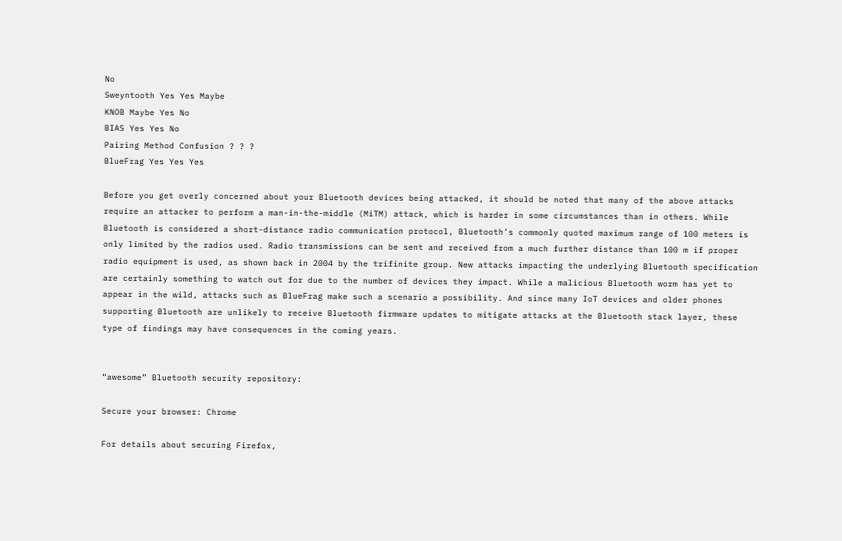No
Sweyntooth Yes Yes Maybe
KNOB Maybe Yes No
BIAS Yes Yes No
Pairing Method Confusion ? ? ?
BlueFrag Yes Yes Yes

Before you get overly concerned about your Bluetooth devices being attacked, it should be noted that many of the above attacks require an attacker to perform a man-in-the-middle (MiTM) attack, which is harder in some circumstances than in others. While Bluetooth is considered a short-distance radio communication protocol, Bluetooth’s commonly quoted maximum range of 100 meters is only limited by the radios used. Radio transmissions can be sent and received from a much further distance than 100 m if proper radio equipment is used, as shown back in 2004 by the trifinite group. New attacks impacting the underlying Bluetooth specification are certainly something to watch out for due to the number of devices they impact. While a malicious Bluetooth worm has yet to appear in the wild, attacks such as BlueFrag make such a scenario a possibility. And since many IoT devices and older phones supporting Bluetooth are unlikely to receive Bluetooth firmware updates to mitigate attacks at the Bluetooth stack layer, these type of findings may have consequences in the coming years.


“awesome” Bluetooth security repository:

Secure your browser: Chrome

For details about securing Firefox,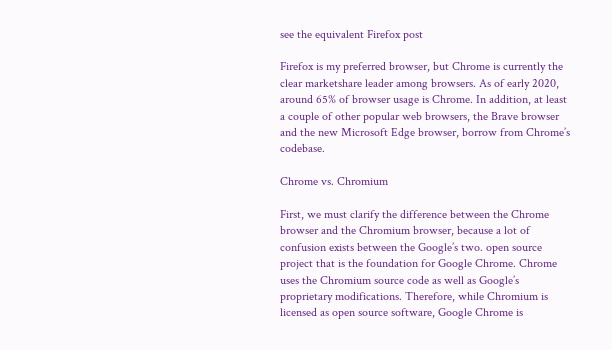see the equivalent Firefox post

Firefox is my preferred browser, but Chrome is currently the clear marketshare leader among browsers. As of early 2020, around 65% of browser usage is Chrome. In addition, at least a couple of other popular web browsers, the Brave browser and the new Microsoft Edge browser, borrow from Chrome’s codebase.

Chrome vs. Chromium

First, we must clarify the difference between the Chrome browser and the Chromium browser, because a lot of confusion exists between the Google’s two. open source project that is the foundation for Google Chrome. Chrome uses the Chromium source code as well as Google’s proprietary modifications. Therefore, while Chromium is licensed as open source software, Google Chrome is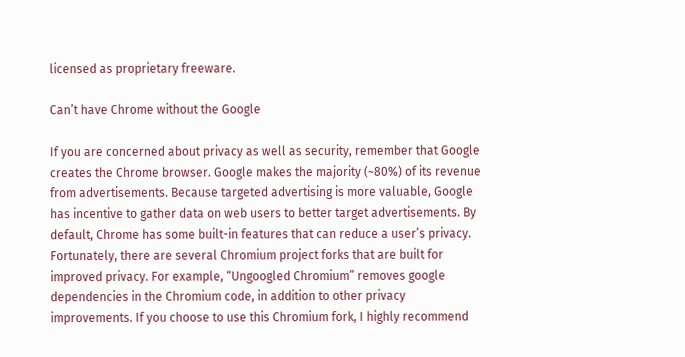licensed as proprietary freeware.

Can’t have Chrome without the Google

If you are concerned about privacy as well as security, remember that Google creates the Chrome browser. Google makes the majority (~80%) of its revenue from advertisements. Because targeted advertising is more valuable, Google has incentive to gather data on web users to better target advertisements. By default, Chrome has some built-in features that can reduce a user’s privacy. Fortunately, there are several Chromium project forks that are built for improved privacy. For example, “Ungoogled Chromium” removes google dependencies in the Chromium code, in addition to other privacy improvements. If you choose to use this Chromium fork, I highly recommend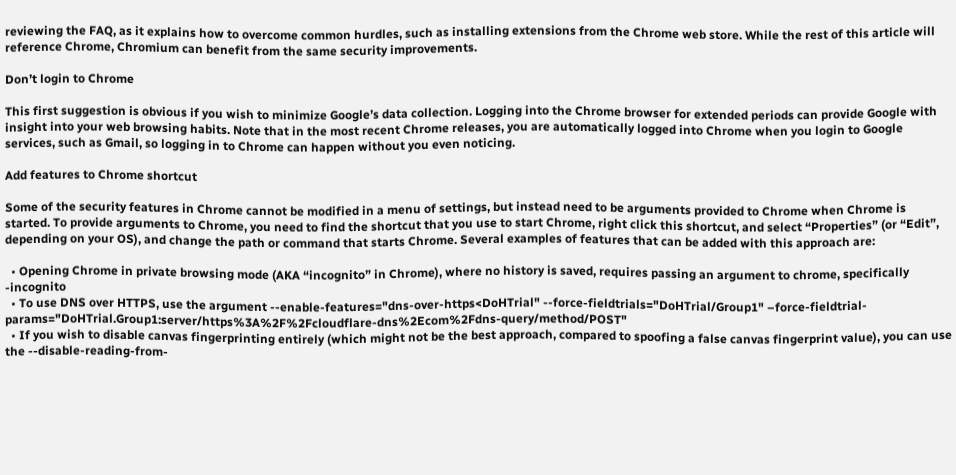reviewing the FAQ, as it explains how to overcome common hurdles, such as installing extensions from the Chrome web store. While the rest of this article will reference Chrome, Chromium can benefit from the same security improvements.

Don’t login to Chrome

This first suggestion is obvious if you wish to minimize Google’s data collection. Logging into the Chrome browser for extended periods can provide Google with insight into your web browsing habits. Note that in the most recent Chrome releases, you are automatically logged into Chrome when you login to Google services, such as Gmail, so logging in to Chrome can happen without you even noticing.

Add features to Chrome shortcut

Some of the security features in Chrome cannot be modified in a menu of settings, but instead need to be arguments provided to Chrome when Chrome is started. To provide arguments to Chrome, you need to find the shortcut that you use to start Chrome, right click this shortcut, and select “Properties” (or “Edit”, depending on your OS), and change the path or command that starts Chrome. Several examples of features that can be added with this approach are:

  • Opening Chrome in private browsing mode (AKA “incognito” in Chrome), where no history is saved, requires passing an argument to chrome, specifically -incognito
  • To use DNS over HTTPS, use the argument --enable-features="dns-over-https<DoHTrial" --force-fieldtrials="DoHTrial/Group1" –force-fieldtrial-params="DoHTrial.Group1:server/https%3A%2F%2Fcloudflare-dns%2Ecom%2Fdns-query/method/POST"
  • If you wish to disable canvas fingerprinting entirely (which might not be the best approach, compared to spoofing a false canvas fingerprint value), you can use the --disable-reading-from-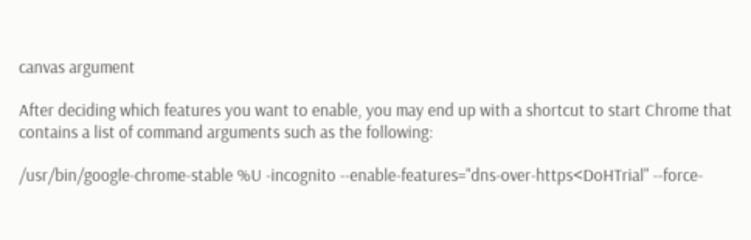canvas argument

After deciding which features you want to enable, you may end up with a shortcut to start Chrome that contains a list of command arguments such as the following:

/usr/bin/google-chrome-stable %U -incognito --enable-features="dns-over-https<DoHTrial" --force-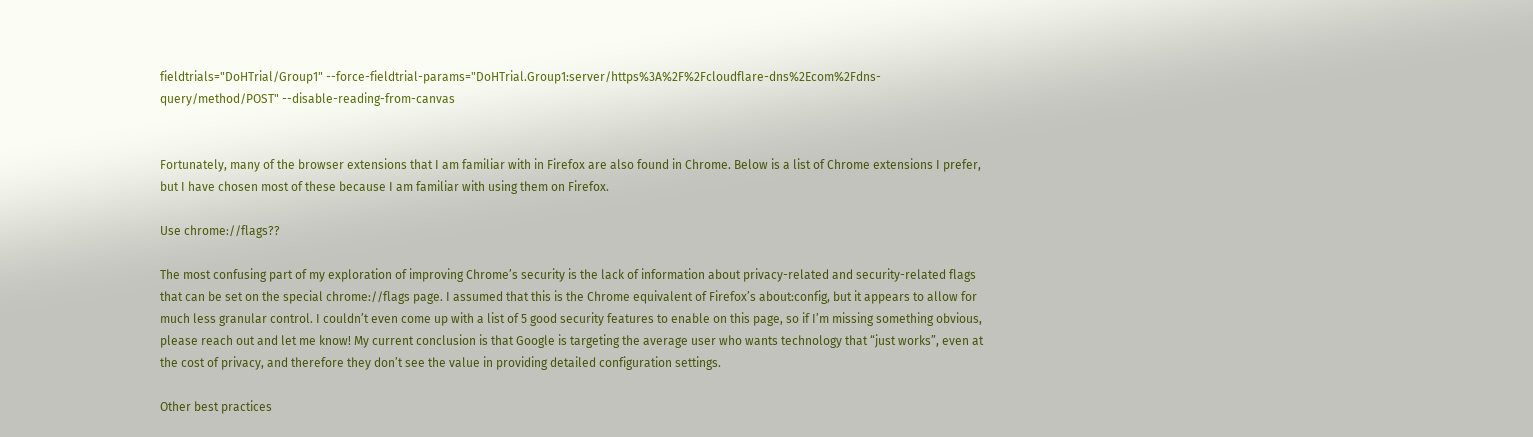fieldtrials="DoHTrial/Group1" --force-fieldtrial-params="DoHTrial.Group1:server/https%3A%2F%2Fcloudflare-dns%2Ecom%2Fdns-query/method/POST" --disable-reading-from-canvas


Fortunately, many of the browser extensions that I am familiar with in Firefox are also found in Chrome. Below is a list of Chrome extensions I prefer, but I have chosen most of these because I am familiar with using them on Firefox.

Use chrome://flags??

The most confusing part of my exploration of improving Chrome’s security is the lack of information about privacy-related and security-related flags that can be set on the special chrome://flags page. I assumed that this is the Chrome equivalent of Firefox’s about:config, but it appears to allow for much less granular control. I couldn’t even come up with a list of 5 good security features to enable on this page, so if I’m missing something obvious, please reach out and let me know! My current conclusion is that Google is targeting the average user who wants technology that “just works”, even at the cost of privacy, and therefore they don’t see the value in providing detailed configuration settings.

Other best practices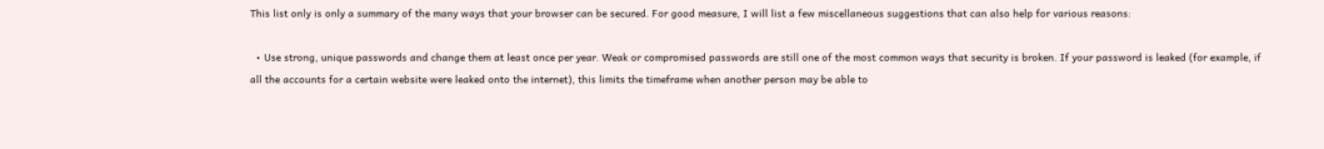This list only is only a summary of the many ways that your browser can be secured. For good measure, I will list a few miscellaneous suggestions that can also help for various reasons:

  • Use strong, unique passwords and change them at least once per year. Weak or compromised passwords are still one of the most common ways that security is broken. If your password is leaked (for example, if all the accounts for a certain website were leaked onto the internet), this limits the timeframe when another person may be able to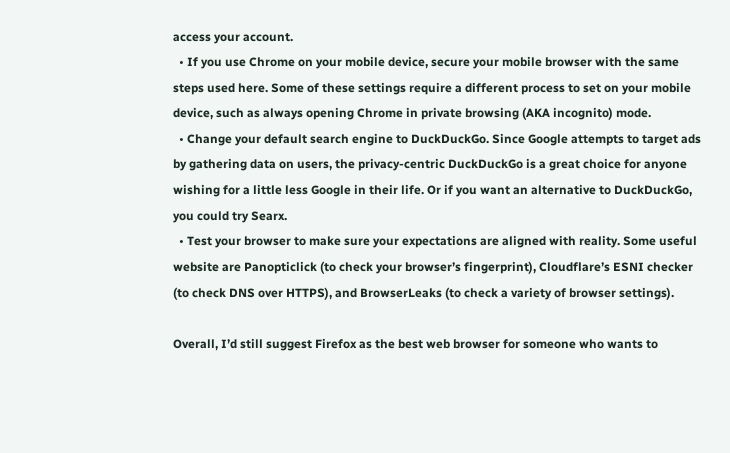access your account.
  • If you use Chrome on your mobile device, secure your mobile browser with the same steps used here. Some of these settings require a different process to set on your mobile device, such as always opening Chrome in private browsing (AKA incognito) mode.
  • Change your default search engine to DuckDuckGo. Since Google attempts to target ads by gathering data on users, the privacy-centric DuckDuckGo is a great choice for anyone wishing for a little less Google in their life. Or if you want an alternative to DuckDuckGo, you could try Searx.
  • Test your browser to make sure your expectations are aligned with reality. Some useful website are Panopticlick (to check your browser’s fingerprint), Cloudflare’s ESNI checker (to check DNS over HTTPS), and BrowserLeaks (to check a variety of browser settings).

Overall, I’d still suggest Firefox as the best web browser for someone who wants to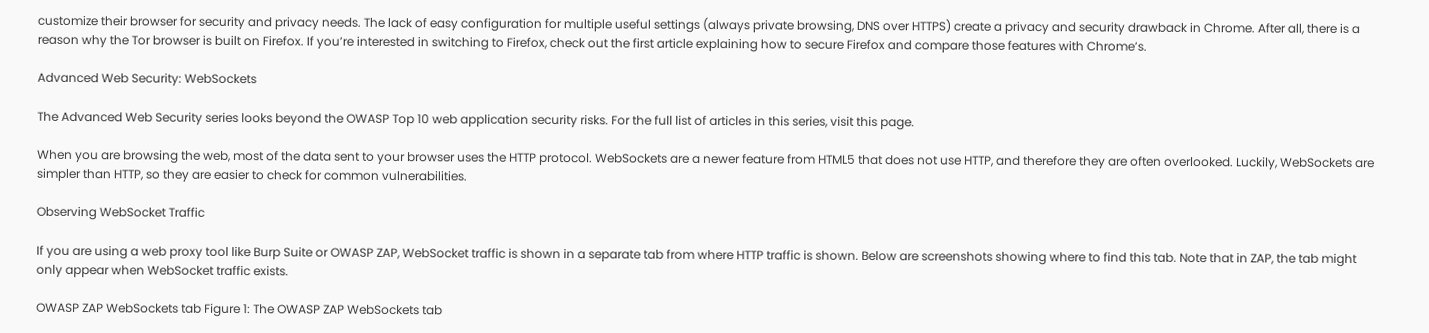customize their browser for security and privacy needs. The lack of easy configuration for multiple useful settings (always private browsing, DNS over HTTPS) create a privacy and security drawback in Chrome. After all, there is a reason why the Tor browser is built on Firefox. If you’re interested in switching to Firefox, check out the first article explaining how to secure Firefox and compare those features with Chrome’s.

Advanced Web Security: WebSockets

The Advanced Web Security series looks beyond the OWASP Top 10 web application security risks. For the full list of articles in this series, visit this page.

When you are browsing the web, most of the data sent to your browser uses the HTTP protocol. WebSockets are a newer feature from HTML5 that does not use HTTP, and therefore they are often overlooked. Luckily, WebSockets are simpler than HTTP, so they are easier to check for common vulnerabilities.

Observing WebSocket Traffic

If you are using a web proxy tool like Burp Suite or OWASP ZAP, WebSocket traffic is shown in a separate tab from where HTTP traffic is shown. Below are screenshots showing where to find this tab. Note that in ZAP, the tab might only appear when WebSocket traffic exists.

OWASP ZAP WebSockets tab Figure 1: The OWASP ZAP WebSockets tab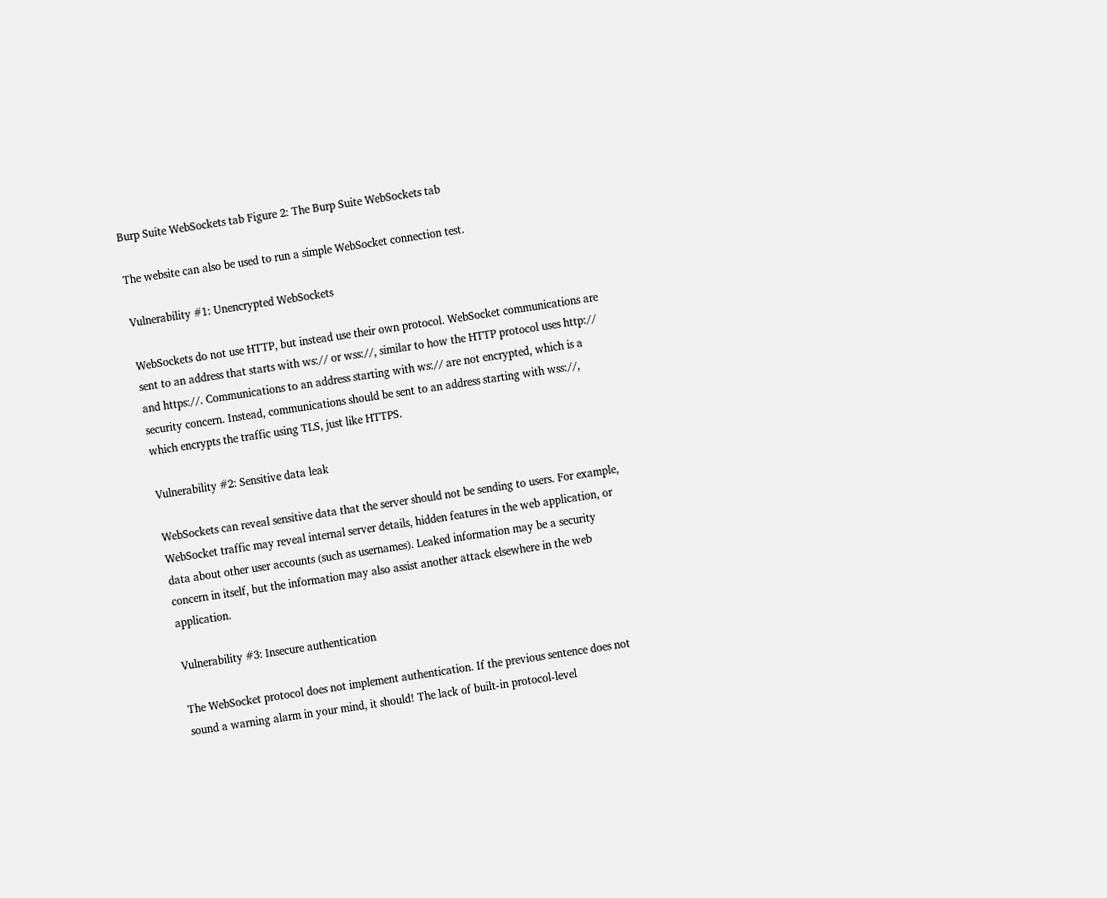Burp Suite WebSockets tab Figure 2: The Burp Suite WebSockets tab

The website can also be used to run a simple WebSocket connection test.

Vulnerability #1: Unencrypted WebSockets

WebSockets do not use HTTP, but instead use their own protocol. WebSocket communications are sent to an address that starts with ws:// or wss://, similar to how the HTTP protocol uses http:// and https://. Communications to an address starting with ws:// are not encrypted, which is a security concern. Instead, communications should be sent to an address starting with wss://, which encrypts the traffic using TLS, just like HTTPS.

Vulnerability #2: Sensitive data leak

WebSockets can reveal sensitive data that the server should not be sending to users. For example, WebSocket traffic may reveal internal server details, hidden features in the web application, or data about other user accounts (such as usernames). Leaked information may be a security concern in itself, but the information may also assist another attack elsewhere in the web application.

Vulnerability #3: Insecure authentication

The WebSocket protocol does not implement authentication. If the previous sentence does not sound a warning alarm in your mind, it should! The lack of built-in protocol-level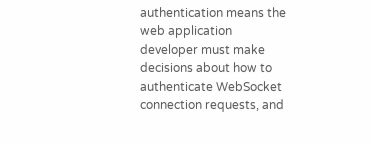authentication means the web application developer must make decisions about how to authenticate WebSocket connection requests, and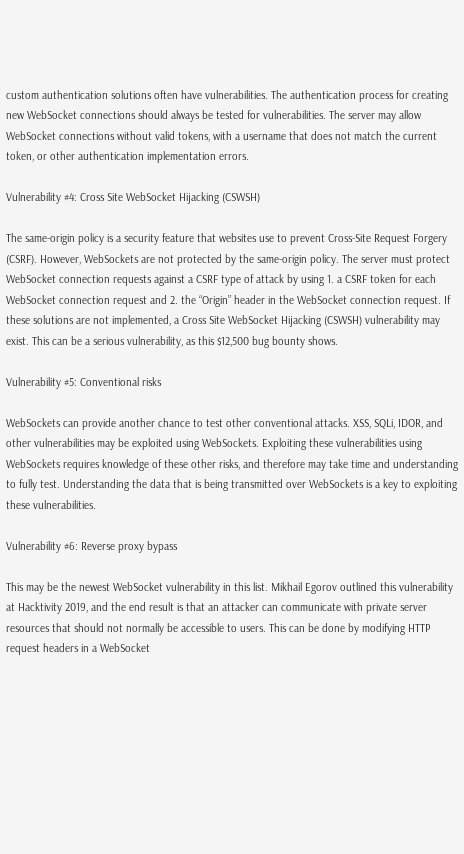custom authentication solutions often have vulnerabilities. The authentication process for creating new WebSocket connections should always be tested for vulnerabilities. The server may allow WebSocket connections without valid tokens, with a username that does not match the current token, or other authentication implementation errors.

Vulnerability #4: Cross Site WebSocket Hijacking (CSWSH)

The same-origin policy is a security feature that websites use to prevent Cross-Site Request Forgery (CSRF). However, WebSockets are not protected by the same-origin policy. The server must protect WebSocket connection requests against a CSRF type of attack by using 1. a CSRF token for each WebSocket connection request and 2. the “Origin” header in the WebSocket connection request. If these solutions are not implemented, a Cross Site WebSocket Hijacking (CSWSH) vulnerability may exist. This can be a serious vulnerability, as this $12,500 bug bounty shows.

Vulnerability #5: Conventional risks

WebSockets can provide another chance to test other conventional attacks. XSS, SQLi, IDOR, and other vulnerabilities may be exploited using WebSockets. Exploiting these vulnerabilities using WebSockets requires knowledge of these other risks, and therefore may take time and understanding to fully test. Understanding the data that is being transmitted over WebSockets is a key to exploiting these vulnerabilities.

Vulnerability #6: Reverse proxy bypass

This may be the newest WebSocket vulnerability in this list. Mikhail Egorov outlined this vulnerability at Hacktivity 2019, and the end result is that an attacker can communicate with private server resources that should not normally be accessible to users. This can be done by modifying HTTP request headers in a WebSocket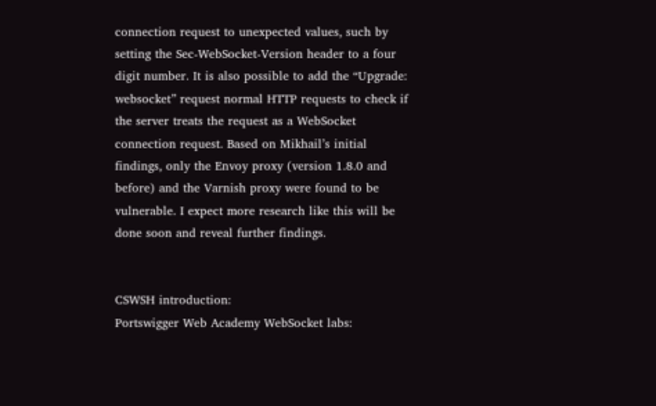connection request to unexpected values, such by setting the Sec-WebSocket-Version header to a four digit number. It is also possible to add the “Upgrade: websocket” request normal HTTP requests to check if the server treats the request as a WebSocket connection request. Based on Mikhail’s initial findings, only the Envoy proxy (version 1.8.0 and before) and the Varnish proxy were found to be vulnerable. I expect more research like this will be done soon and reveal further findings.


CSWSH introduction:
Portswigger Web Academy WebSocket labs: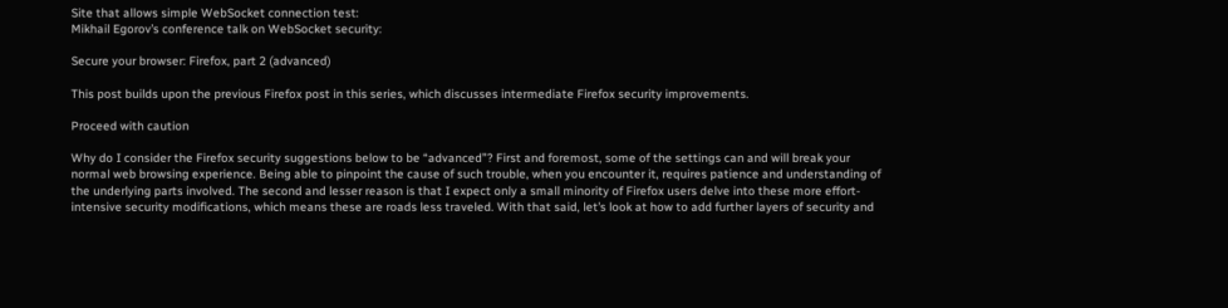Site that allows simple WebSocket connection test:
Mikhail Egorov’s conference talk on WebSocket security:

Secure your browser: Firefox, part 2 (advanced)

This post builds upon the previous Firefox post in this series, which discusses intermediate Firefox security improvements.

Proceed with caution

Why do I consider the Firefox security suggestions below to be “advanced”? First and foremost, some of the settings can and will break your normal web browsing experience. Being able to pinpoint the cause of such trouble, when you encounter it, requires patience and understanding of the underlying parts involved. The second and lesser reason is that I expect only a small minority of Firefox users delve into these more effort-intensive security modifications, which means these are roads less traveled. With that said, let’s look at how to add further layers of security and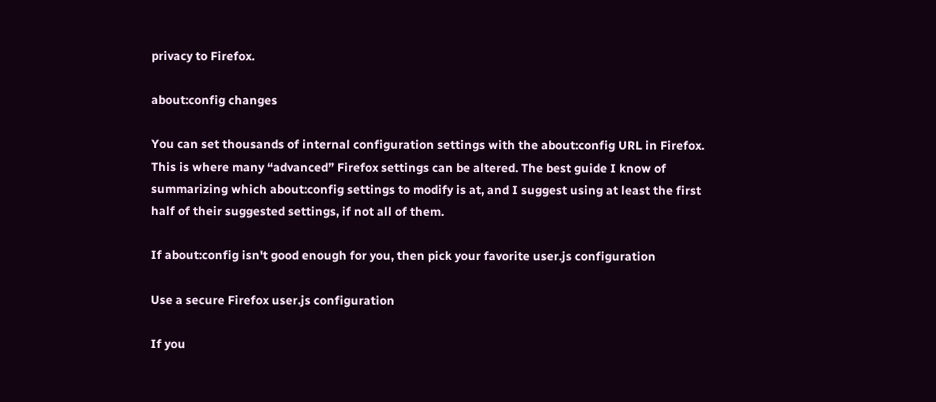privacy to Firefox.

about:config changes

You can set thousands of internal configuration settings with the about:config URL in Firefox. This is where many “advanced” Firefox settings can be altered. The best guide I know of summarizing which about:config settings to modify is at, and I suggest using at least the first half of their suggested settings, if not all of them.

If about:config isn't good enough for you, then pick your favorite user.js configuration

Use a secure Firefox user.js configuration

If you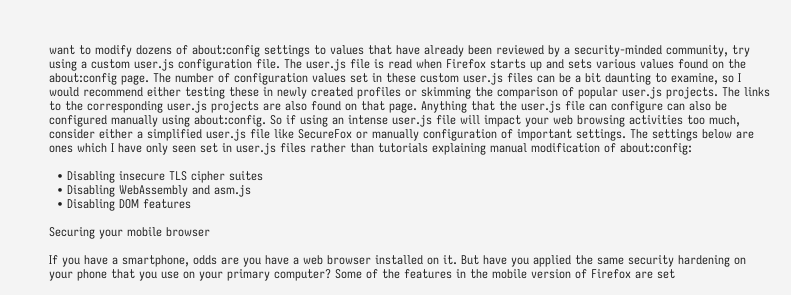want to modify dozens of about:config settings to values that have already been reviewed by a security-minded community, try using a custom user.js configuration file. The user.js file is read when Firefox starts up and sets various values found on the about:config page. The number of configuration values set in these custom user.js files can be a bit daunting to examine, so I would recommend either testing these in newly created profiles or skimming the comparison of popular user.js projects. The links to the corresponding user.js projects are also found on that page. Anything that the user.js file can configure can also be configured manually using about:config. So if using an intense user.js file will impact your web browsing activities too much, consider either a simplified user.js file like SecureFox or manually configuration of important settings. The settings below are ones which I have only seen set in user.js files rather than tutorials explaining manual modification of about:config:

  • Disabling insecure TLS cipher suites
  • Disabling WebAssembly and asm.js
  • Disabling DOM features

Securing your mobile browser

If you have a smartphone, odds are you have a web browser installed on it. But have you applied the same security hardening on your phone that you use on your primary computer? Some of the features in the mobile version of Firefox are set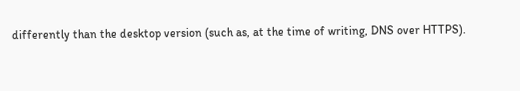differently than the desktop version (such as, at the time of writing, DNS over HTTPS).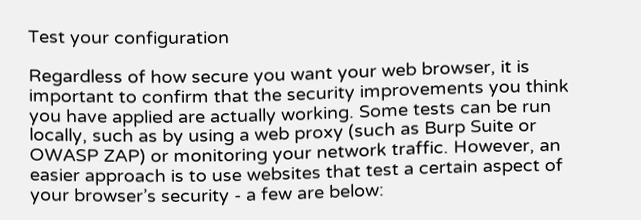Test your configuration

Regardless of how secure you want your web browser, it is important to confirm that the security improvements you think you have applied are actually working. Some tests can be run locally, such as by using a web proxy (such as Burp Suite or OWASP ZAP) or monitoring your network traffic. However, an easier approach is to use websites that test a certain aspect of your browser’s security - a few are below: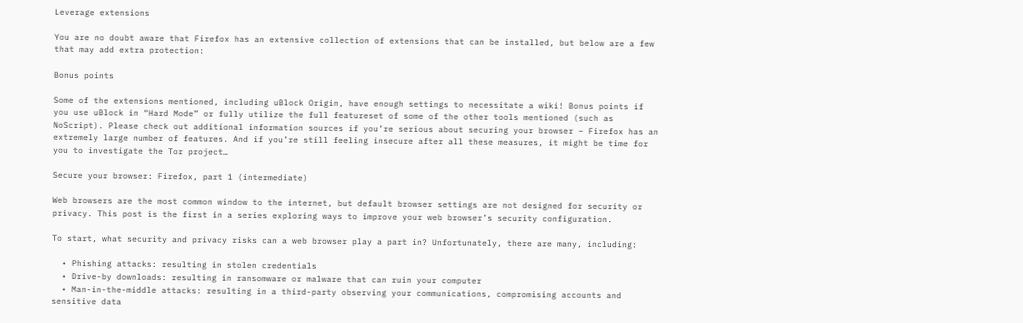Leverage extensions

You are no doubt aware that Firefox has an extensive collection of extensions that can be installed, but below are a few that may add extra protection:

Bonus points

Some of the extensions mentioned, including uBlock Origin, have enough settings to necessitate a wiki! Bonus points if you use uBlock in “Hard Mode” or fully utilize the full featureset of some of the other tools mentioned (such as NoScript). Please check out additional information sources if you’re serious about securing your browser – Firefox has an extremely large number of features. And if you’re still feeling insecure after all these measures, it might be time for you to investigate the Tor project…

Secure your browser: Firefox, part 1 (intermediate)

Web browsers are the most common window to the internet, but default browser settings are not designed for security or privacy. This post is the first in a series exploring ways to improve your web browser’s security configuration.

To start, what security and privacy risks can a web browser play a part in? Unfortunately, there are many, including:

  • Phishing attacks: resulting in stolen credentials
  • Drive-by downloads: resulting in ransomware or malware that can ruin your computer
  • Man-in-the-middle attacks: resulting in a third-party observing your communications, compromising accounts and sensitive data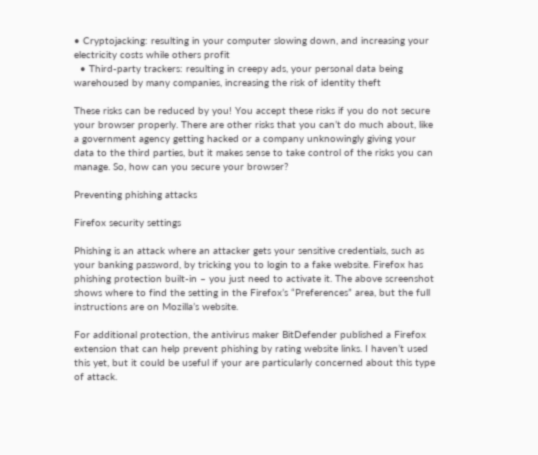• Cryptojacking: resulting in your computer slowing down, and increasing your electricity costs while others profit
  • Third-party trackers: resulting in creepy ads, your personal data being warehoused by many companies, increasing the risk of identity theft

These risks can be reduced by you! You accept these risks if you do not secure your browser properly. There are other risks that you can’t do much about, like a government agency getting hacked or a company unknowingly giving your data to the third parties, but it makes sense to take control of the risks you can manage. So, how can you secure your browser?

Preventing phishing attacks

Firefox security settings

Phishing is an attack where an attacker gets your sensitive credentials, such as your banking password, by tricking you to login to a fake website. Firefox has phishing protection built-in – you just need to activate it. The above screenshot shows where to find the setting in the Firefox’s “Preferences” area, but the full instructions are on Mozilla’s website.

For additional protection, the antivirus maker BitDefender published a Firefox extension that can help prevent phishing by rating website links. I haven’t used this yet, but it could be useful if your are particularly concerned about this type of attack.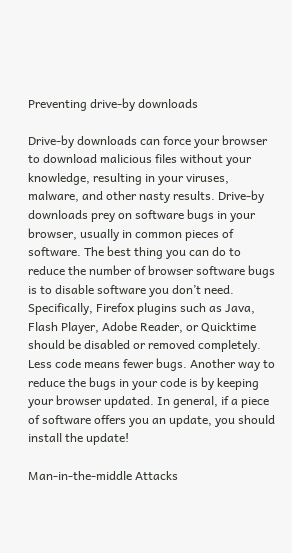Preventing drive-by downloads

Drive-by downloads can force your browser to download malicious files without your knowledge, resulting in your viruses, malware, and other nasty results. Drive-by downloads prey on software bugs in your browser, usually in common pieces of software. The best thing you can do to reduce the number of browser software bugs is to disable software you don’t need. Specifically, Firefox plugins such as Java, Flash Player, Adobe Reader, or Quicktime should be disabled or removed completely. Less code means fewer bugs. Another way to reduce the bugs in your code is by keeping your browser updated. In general, if a piece of software offers you an update, you should install the update!

Man-in-the-middle Attacks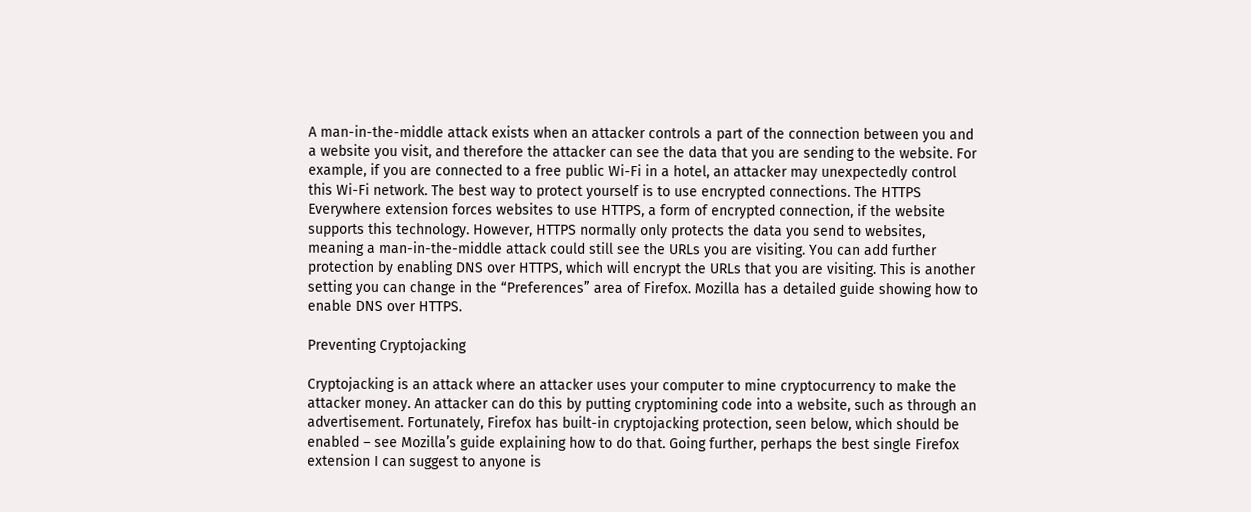A man-in-the-middle attack exists when an attacker controls a part of the connection between you and a website you visit, and therefore the attacker can see the data that you are sending to the website. For example, if you are connected to a free public Wi-Fi in a hotel, an attacker may unexpectedly control this Wi-Fi network. The best way to protect yourself is to use encrypted connections. The HTTPS Everywhere extension forces websites to use HTTPS, a form of encrypted connection, if the website supports this technology. However, HTTPS normally only protects the data you send to websites, meaning a man-in-the-middle attack could still see the URLs you are visiting. You can add further protection by enabling DNS over HTTPS, which will encrypt the URLs that you are visiting. This is another setting you can change in the “Preferences” area of Firefox. Mozilla has a detailed guide showing how to enable DNS over HTTPS.

Preventing Cryptojacking

Cryptojacking is an attack where an attacker uses your computer to mine cryptocurrency to make the attacker money. An attacker can do this by putting cryptomining code into a website, such as through an advertisement. Fortunately, Firefox has built-in cryptojacking protection, seen below, which should be enabled – see Mozilla’s guide explaining how to do that. Going further, perhaps the best single Firefox extension I can suggest to anyone is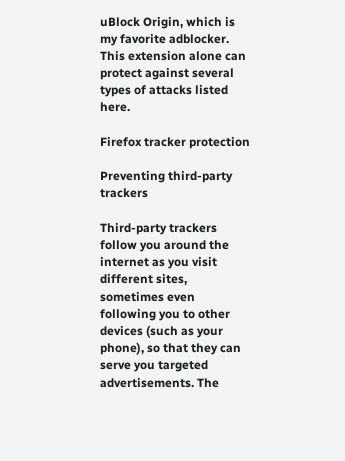uBlock Origin, which is my favorite adblocker. This extension alone can protect against several types of attacks listed here.

Firefox tracker protection

Preventing third-party trackers

Third-party trackers follow you around the internet as you visit different sites, sometimes even following you to other devices (such as your phone), so that they can serve you targeted advertisements. The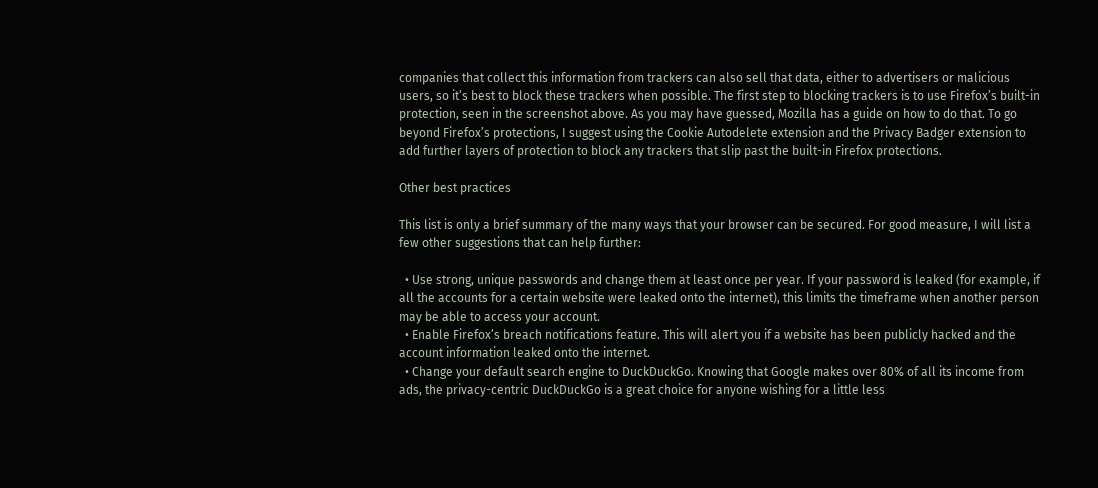companies that collect this information from trackers can also sell that data, either to advertisers or malicious users, so it’s best to block these trackers when possible. The first step to blocking trackers is to use Firefox’s built-in protection, seen in the screenshot above. As you may have guessed, Mozilla has a guide on how to do that. To go beyond Firefox’s protections, I suggest using the Cookie Autodelete extension and the Privacy Badger extension to add further layers of protection to block any trackers that slip past the built-in Firefox protections.

Other best practices

This list is only a brief summary of the many ways that your browser can be secured. For good measure, I will list a few other suggestions that can help further:

  • Use strong, unique passwords and change them at least once per year. If your password is leaked (for example, if all the accounts for a certain website were leaked onto the internet), this limits the timeframe when another person may be able to access your account.
  • Enable Firefox’s breach notifications feature. This will alert you if a website has been publicly hacked and the account information leaked onto the internet.
  • Change your default search engine to DuckDuckGo. Knowing that Google makes over 80% of all its income from ads, the privacy-centric DuckDuckGo is a great choice for anyone wishing for a little less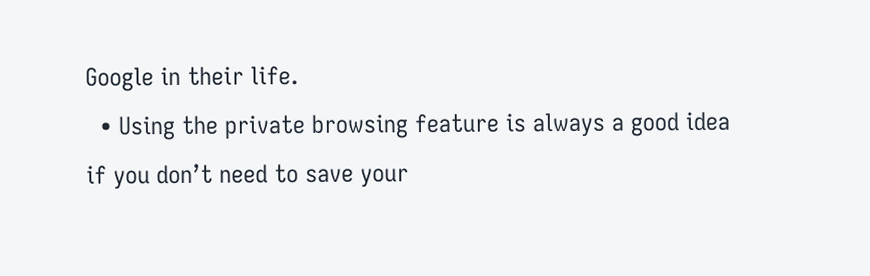Google in their life.
  • Using the private browsing feature is always a good idea if you don’t need to save your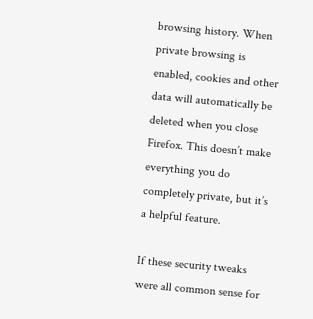browsing history. When private browsing is enabled, cookies and other data will automatically be deleted when you close Firefox. This doesn’t make everything you do completely private, but it’s a helpful feature.

If these security tweaks were all common sense for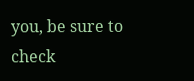you, be sure to check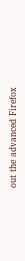out the advanced Firefox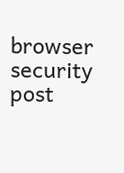browser security post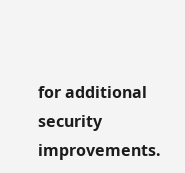for additional security improvements.